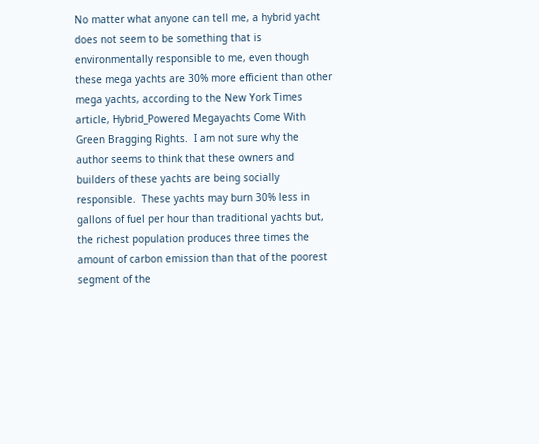No matter what anyone can tell me, a hybrid yacht does not seem to be something that is environmentally responsible to me, even though these mega yachts are 30% more efficient than other mega yachts, according to the New York Times article, Hybrid_Powered Megayachts Come With Green Bragging Rights.  I am not sure why the author seems to think that these owners and builders of these yachts are being socially responsible.  These yachts may burn 30% less in gallons of fuel per hour than traditional yachts but, the richest population produces three times the amount of carbon emission than that of the poorest segment of the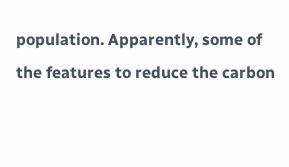population. Apparently, some of the features to reduce the carbon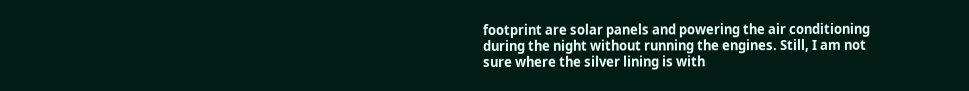footprint are solar panels and powering the air conditioning during the night without running the engines. Still, I am not sure where the silver lining is with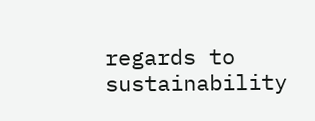regards to sustainability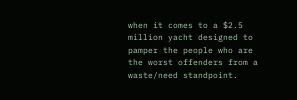when it comes to a $2.5 million yacht designed to pamper the people who are the worst offenders from a waste/need standpoint.